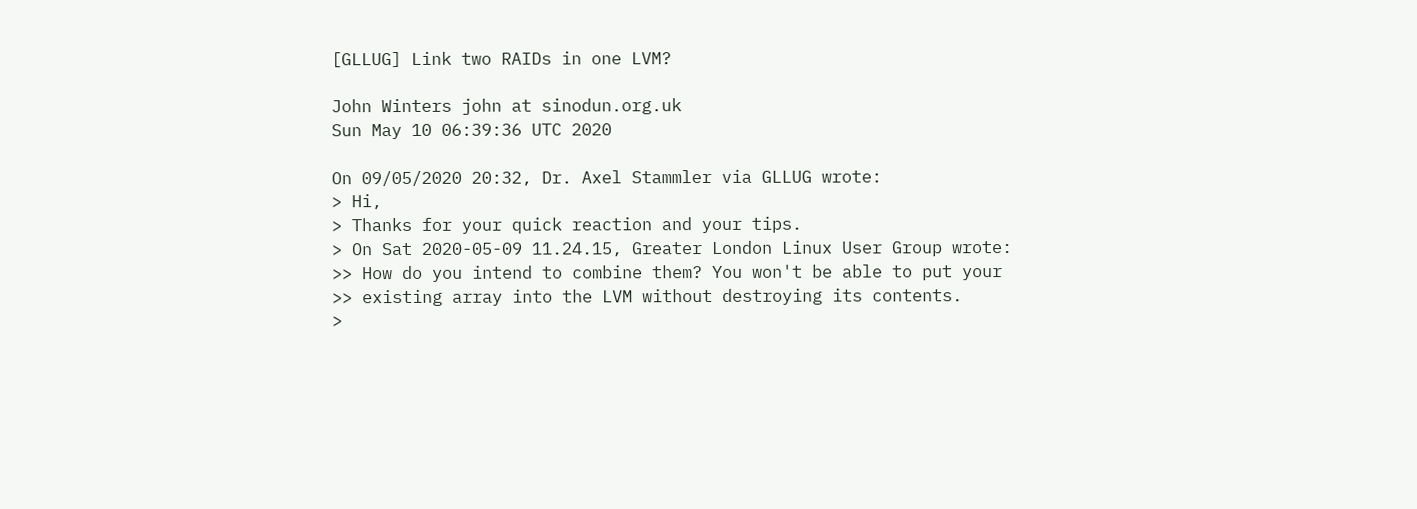[GLLUG] Link two RAIDs in one LVM?

John Winters john at sinodun.org.uk
Sun May 10 06:39:36 UTC 2020

On 09/05/2020 20:32, Dr. Axel Stammler via GLLUG wrote:
> Hi,
> Thanks for your quick reaction and your tips.
> On Sat 2020-05-09 11.24.15, Greater London Linux User Group wrote:
>> How do you intend to combine them? You won't be able to put your
>> existing array into the LVM without destroying its contents.
>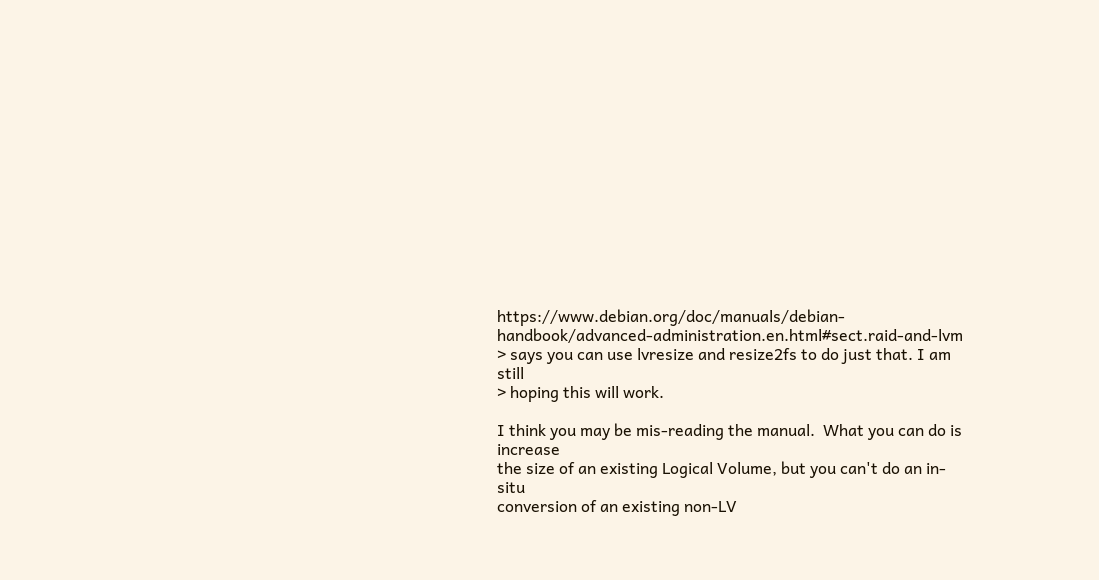https://www.debian.org/doc/manuals/debian-handbook/advanced-administration.en.html#sect.raid-and-lvm
> says you can use lvresize and resize2fs to do just that. I am still
> hoping this will work.

I think you may be mis-reading the manual.  What you can do is increase
the size of an existing Logical Volume, but you can't do an in-situ
conversion of an existing non-LV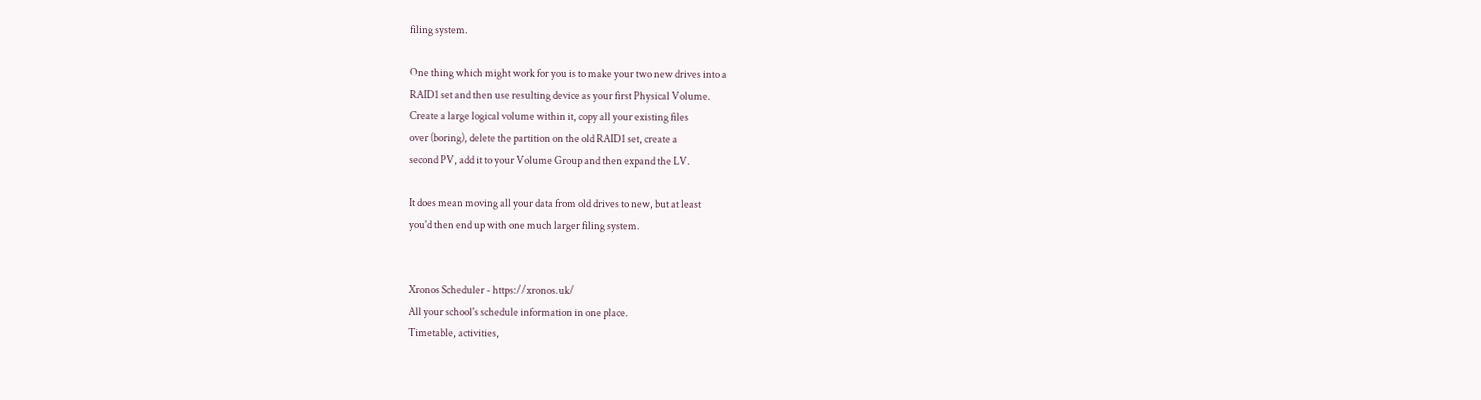filing system.

One thing which might work for you is to make your two new drives into a
RAID1 set and then use resulting device as your first Physical Volume.
Create a large logical volume within it, copy all your existing files
over (boring), delete the partition on the old RAID1 set, create a
second PV, add it to your Volume Group and then expand the LV.

It does mean moving all your data from old drives to new, but at least
you'd then end up with one much larger filing system.


Xronos Scheduler - https://xronos.uk/
All your school's schedule information in one place.
Timetable, activities,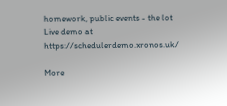homework, public events - the lot
Live demo at https://schedulerdemo.xronos.uk/

More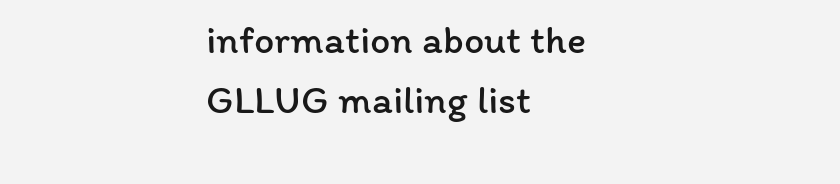information about the GLLUG mailing list